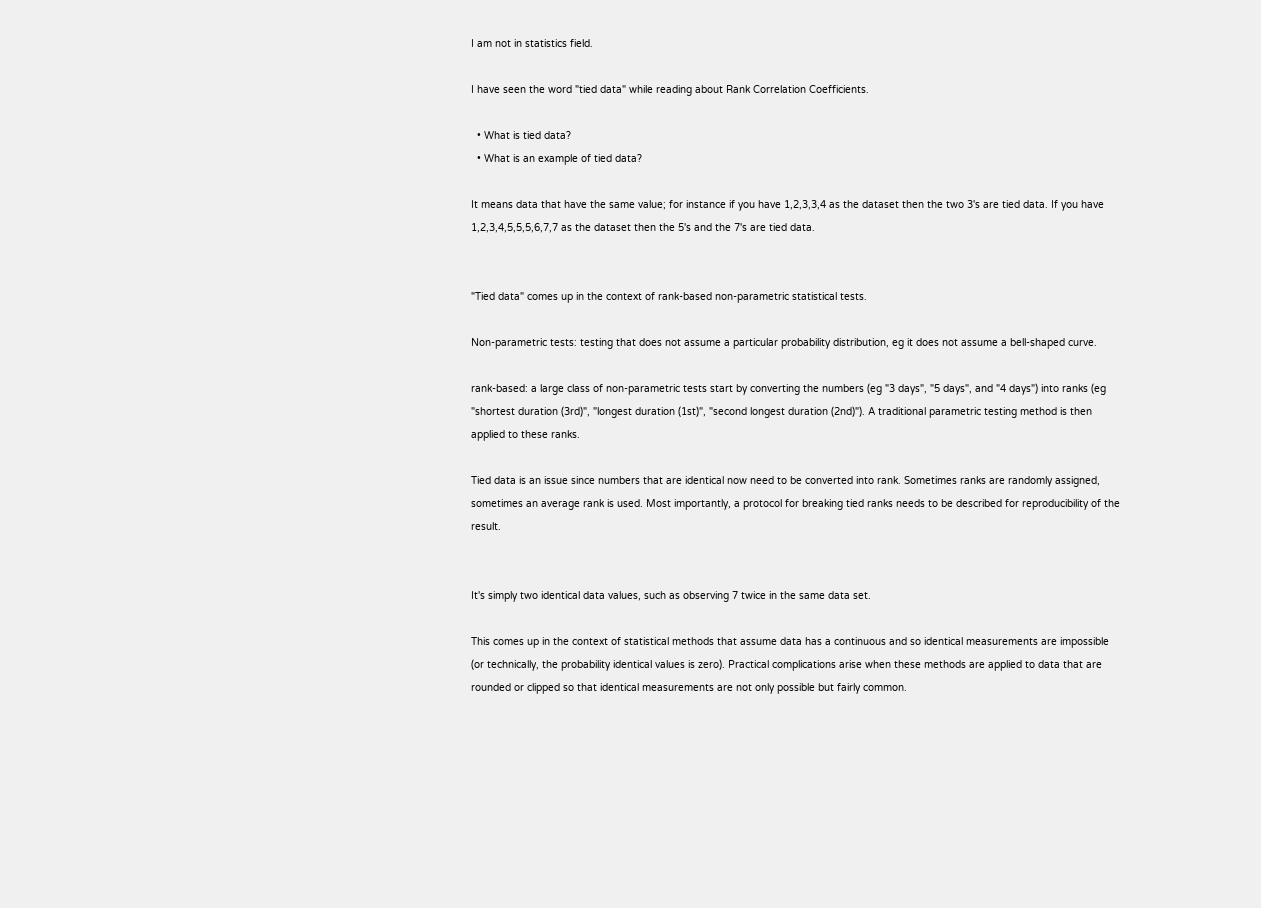I am not in statistics field.

I have seen the word "tied data" while reading about Rank Correlation Coefficients.

  • What is tied data?
  • What is an example of tied data?

It means data that have the same value; for instance if you have 1,2,3,3,4 as the dataset then the two 3's are tied data. If you have 1,2,3,4,5,5,5,6,7,7 as the dataset then the 5's and the 7's are tied data.


"Tied data" comes up in the context of rank-based non-parametric statistical tests.

Non-parametric tests: testing that does not assume a particular probability distribution, eg it does not assume a bell-shaped curve.

rank-based: a large class of non-parametric tests start by converting the numbers (eg "3 days", "5 days", and "4 days") into ranks (eg "shortest duration (3rd)", "longest duration (1st)", "second longest duration (2nd)"). A traditional parametric testing method is then applied to these ranks.

Tied data is an issue since numbers that are identical now need to be converted into rank. Sometimes ranks are randomly assigned, sometimes an average rank is used. Most importantly, a protocol for breaking tied ranks needs to be described for reproducibility of the result.


It's simply two identical data values, such as observing 7 twice in the same data set.

This comes up in the context of statistical methods that assume data has a continuous and so identical measurements are impossible (or technically, the probability identical values is zero). Practical complications arise when these methods are applied to data that are rounded or clipped so that identical measurements are not only possible but fairly common.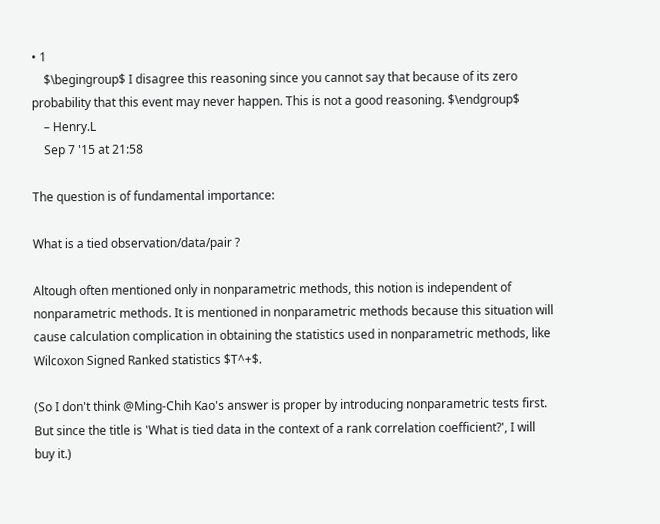• 1
    $\begingroup$ I disagree this reasoning since you cannot say that because of its zero probability that this event may never happen. This is not a good reasoning. $\endgroup$
    – Henry.L
    Sep 7 '15 at 21:58

The question is of fundamental importance:

What is a tied observation/data/pair ?

Altough often mentioned only in nonparametric methods, this notion is independent of nonparametric methods. It is mentioned in nonparametric methods because this situation will cause calculation complication in obtaining the statistics used in nonparametric methods, like Wilcoxon Signed Ranked statistics $T^+$.

(So I don't think @Ming-Chih Kao's answer is proper by introducing nonparametric tests first. But since the title is 'What is tied data in the context of a rank correlation coefficient?', I will buy it.)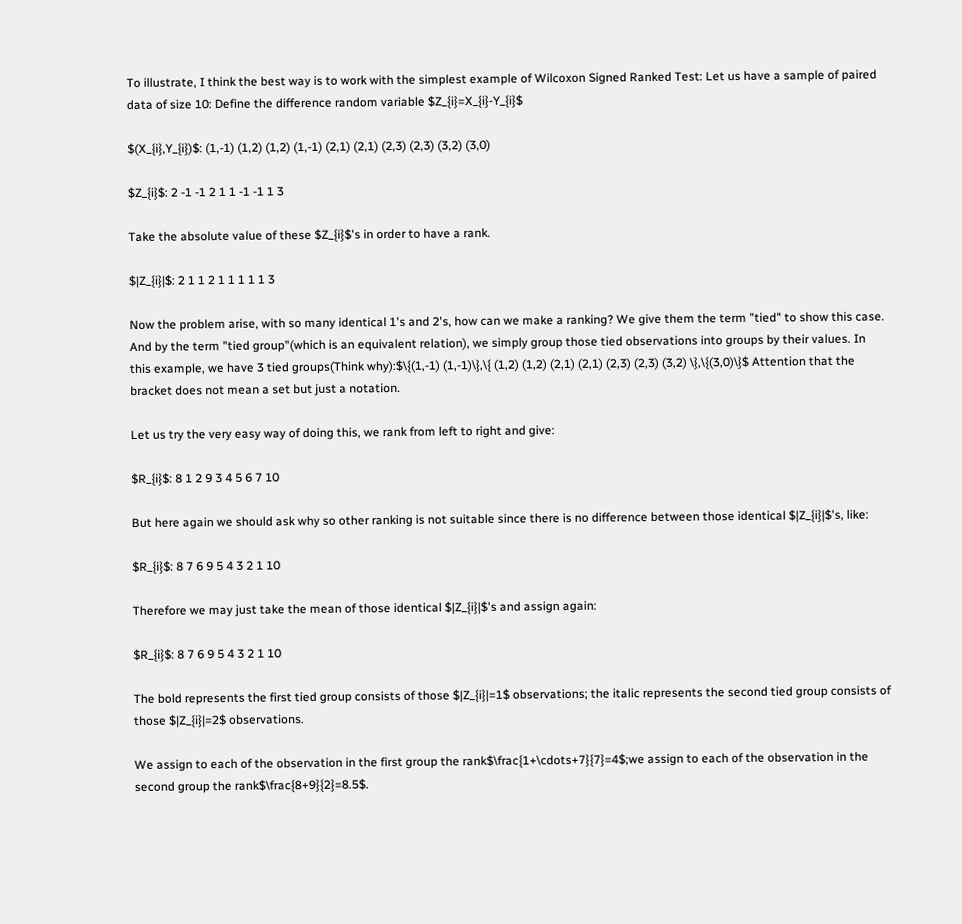To illustrate, I think the best way is to work with the simplest example of Wilcoxon Signed Ranked Test: Let us have a sample of paired data of size 10: Define the difference random variable $Z_{i}=X_{i}-Y_{i}$

$(X_{i},Y_{i})$: (1,-1) (1,2) (1,2) (1,-1) (2,1) (2,1) (2,3) (2,3) (3,2) (3,0)

$Z_{i}$: 2 -1 -1 2 1 1 -1 -1 1 3

Take the absolute value of these $Z_{i}$'s in order to have a rank.

$|Z_{i}|$: 2 1 1 2 1 1 1 1 1 3

Now the problem arise, with so many identical 1's and 2's, how can we make a ranking? We give them the term "tied" to show this case. And by the term "tied group"(which is an equivalent relation), we simply group those tied observations into groups by their values. In this example, we have 3 tied groups(Think why):$\{(1,-1) (1,-1)\},\{ (1,2) (1,2) (2,1) (2,1) (2,3) (2,3) (3,2) \},\{(3,0)\}$ Attention that the bracket does not mean a set but just a notation.

Let us try the very easy way of doing this, we rank from left to right and give:

$R_{i}$: 8 1 2 9 3 4 5 6 7 10

But here again we should ask why so other ranking is not suitable since there is no difference between those identical $|Z_{i}|$'s, like:

$R_{i}$: 8 7 6 9 5 4 3 2 1 10

Therefore we may just take the mean of those identical $|Z_{i}|$'s and assign again:

$R_{i}$: 8 7 6 9 5 4 3 2 1 10

The bold represents the first tied group consists of those $|Z_{i}|=1$ observations; the italic represents the second tied group consists of those $|Z_{i}|=2$ observations.

We assign to each of the observation in the first group the rank$\frac{1+\cdots+7}{7}=4$;we assign to each of the observation in the second group the rank$\frac{8+9}{2}=8.5$.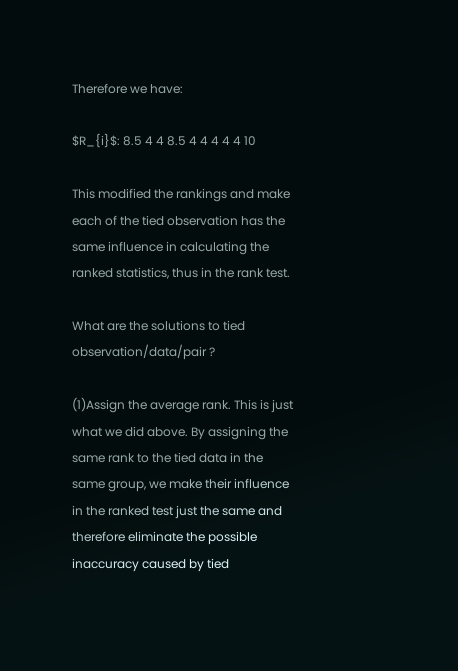Therefore we have:

$R_{i}$: 8.5 4 4 8.5 4 4 4 4 4 10

This modified the rankings and make each of the tied observation has the same influence in calculating the ranked statistics, thus in the rank test.

What are the solutions to tied observation/data/pair ?

(1)Assign the average rank. This is just what we did above. By assigning the same rank to the tied data in the same group, we make their influence in the ranked test just the same and therefore eliminate the possible inaccuracy caused by tied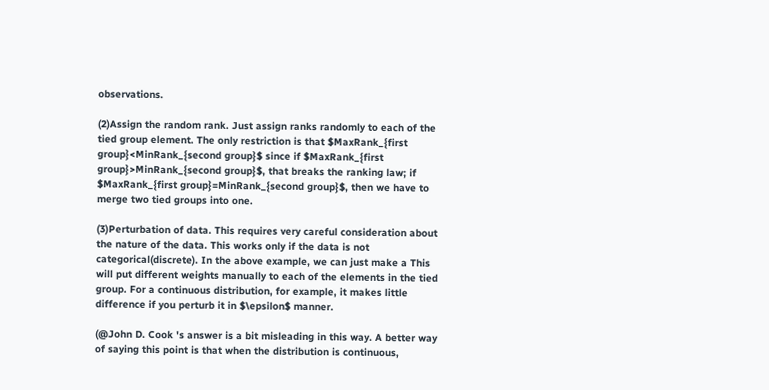observations.

(2)Assign the random rank. Just assign ranks randomly to each of the tied group element. The only restriction is that $MaxRank_{first group}<MinRank_{second group}$ since if $MaxRank_{first group}>MinRank_{second group}$, that breaks the ranking law; if $MaxRank_{first group}=MinRank_{second group}$, then we have to merge two tied groups into one.

(3)Perturbation of data. This requires very careful consideration about the nature of the data. This works only if the data is not categorical(discrete). In the above example, we can just make a This will put different weights manually to each of the elements in the tied group. For a continuous distribution, for example, it makes little difference if you perturb it in $\epsilon$ manner.

(@John D. Cook 's answer is a bit misleading in this way. A better way of saying this point is that when the distribution is continuous,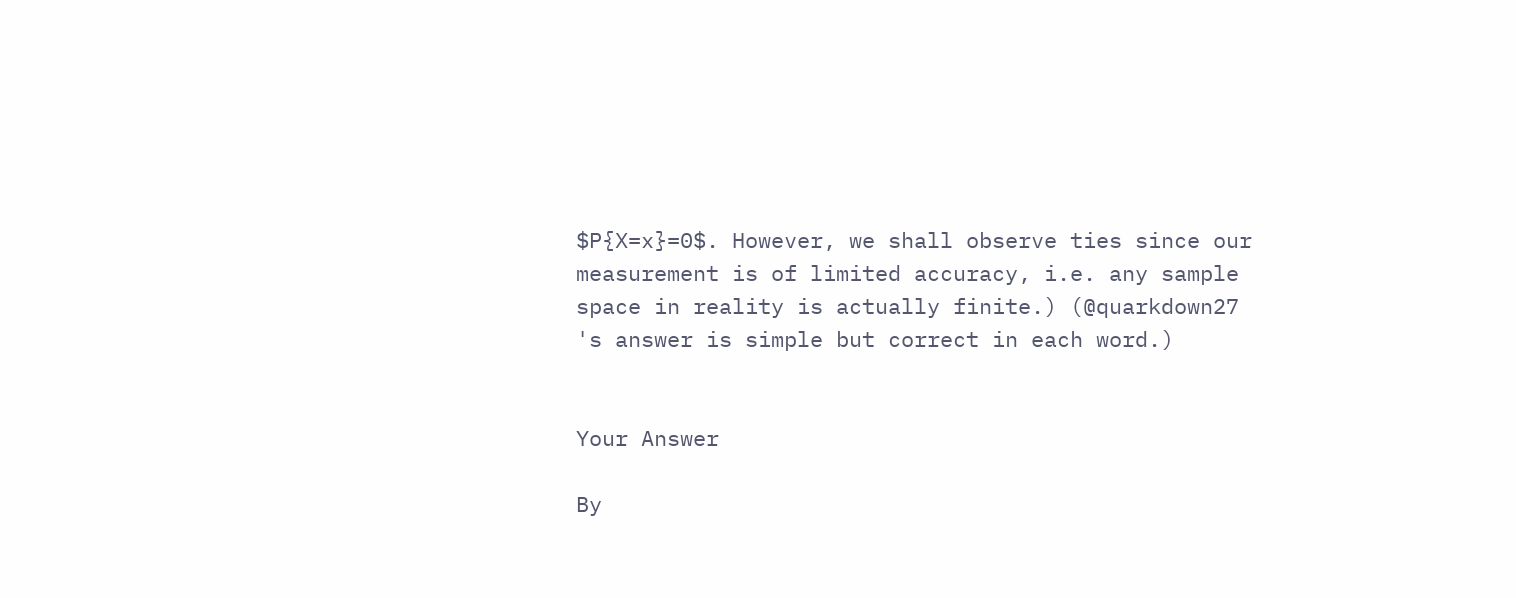$P{X=x}=0$. However, we shall observe ties since our measurement is of limited accuracy, i.e. any sample space in reality is actually finite.) (@quarkdown27 's answer is simple but correct in each word.)


Your Answer

By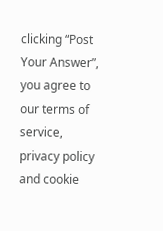clicking “Post Your Answer”, you agree to our terms of service, privacy policy and cookie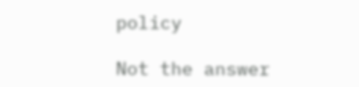policy

Not the answer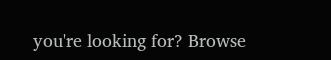you're looking for? Browse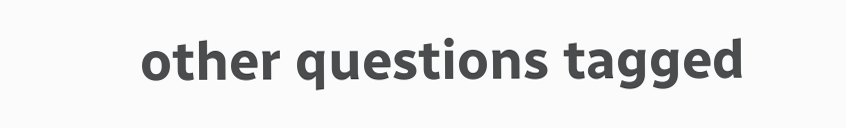other questions tagged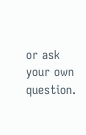or ask your own question.